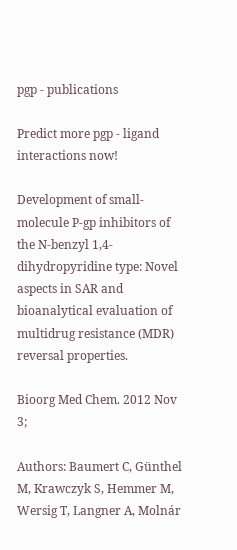pgp - publications

Predict more pgp - ligand interactions now!

Development of small-molecule P-gp inhibitors of the N-benzyl 1,4-dihydropyridine type: Novel aspects in SAR and bioanalytical evaluation of multidrug resistance (MDR) reversal properties.

Bioorg Med Chem. 2012 Nov 3;

Authors: Baumert C, Günthel M, Krawczyk S, Hemmer M, Wersig T, Langner A, Molnár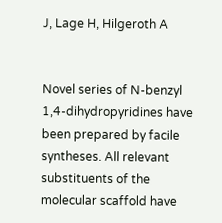J, Lage H, Hilgeroth A


Novel series of N-benzyl 1,4-dihydropyridines have been prepared by facile syntheses. All relevant substituents of the molecular scaffold have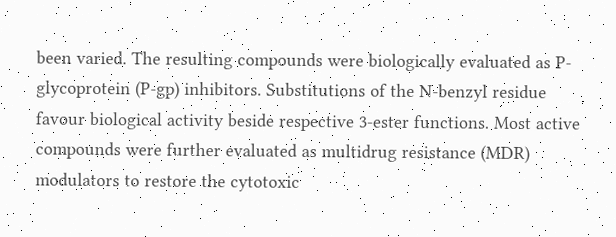been varied. The resulting compounds were biologically evaluated as P-glycoprotein (P-gp) inhibitors. Substitutions of the N-benzyl residue favour biological activity beside respective 3-ester functions. Most active compounds were further evaluated as multidrug resistance (MDR) modulators to restore the cytotoxic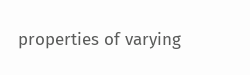properties of varying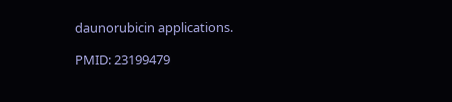daunorubicin applications.

PMID: 23199479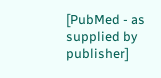[PubMed - as supplied by publisher]